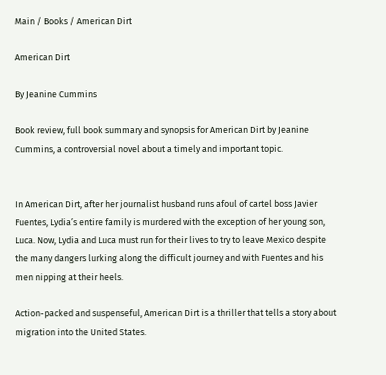Main / Books / American Dirt

American Dirt

By Jeanine Cummins

Book review, full book summary and synopsis for American Dirt by Jeanine Cummins, a controversial novel about a timely and important topic.


In American Dirt, after her journalist husband runs afoul of cartel boss Javier Fuentes, Lydia’s entire family is murdered with the exception of her young son, Luca. Now, Lydia and Luca must run for their lives to try to leave Mexico despite the many dangers lurking along the difficult journey and with Fuentes and his men nipping at their heels.

Action-packed and suspenseful, American Dirt is a thriller that tells a story about migration into the United States.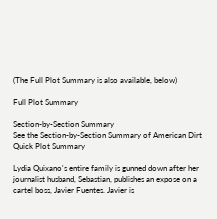(The Full Plot Summary is also available, below)

Full Plot Summary

Section-by-Section Summary
See the Section-by-Section Summary of American Dirt
Quick Plot Summary

Lydia Quixano's entire family is gunned down after her journalist husband, Sebastian, publishes an expose on a cartel boss, Javier Fuentes. Javier is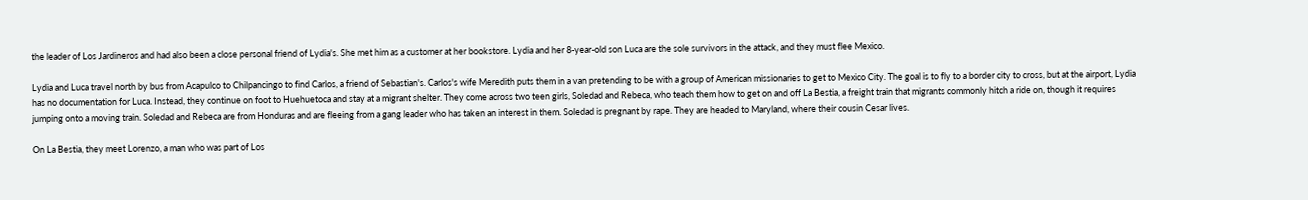the leader of Los Jardineros and had also been a close personal friend of Lydia's. She met him as a customer at her bookstore. Lydia and her 8-year-old son Luca are the sole survivors in the attack, and they must flee Mexico.

Lydia and Luca travel north by bus from Acapulco to Chilpancingo to find Carlos, a friend of Sebastian's. Carlos's wife Meredith puts them in a van pretending to be with a group of American missionaries to get to Mexico City. The goal is to fly to a border city to cross, but at the airport, Lydia has no documentation for Luca. Instead, they continue on foot to Huehuetoca and stay at a migrant shelter. They come across two teen girls, Soledad and Rebeca, who teach them how to get on and off La Bestia, a freight train that migrants commonly hitch a ride on, though it requires jumping onto a moving train. Soledad and Rebeca are from Honduras and are fleeing from a gang leader who has taken an interest in them. Soledad is pregnant by rape. They are headed to Maryland, where their cousin Cesar lives.

On La Bestia, they meet Lorenzo, a man who was part of Los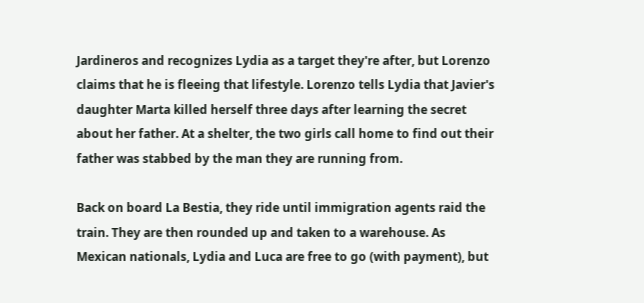Jardineros and recognizes Lydia as a target they're after, but Lorenzo claims that he is fleeing that lifestyle. Lorenzo tells Lydia that Javier's daughter Marta killed herself three days after learning the secret about her father. At a shelter, the two girls call home to find out their father was stabbed by the man they are running from.

Back on board La Bestia, they ride until immigration agents raid the train. They are then rounded up and taken to a warehouse. As Mexican nationals, Lydia and Luca are free to go (with payment), but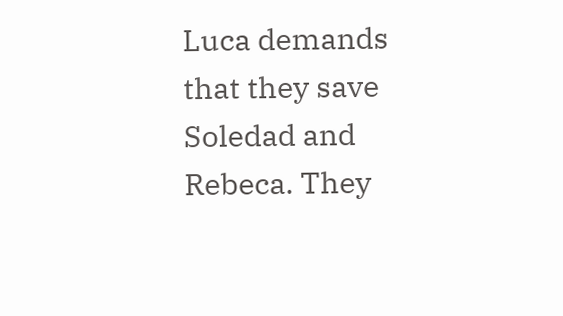Luca demands that they save Soledad and Rebeca. They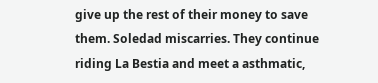give up the rest of their money to save them. Soledad miscarries. They continue riding La Bestia and meet a asthmatic,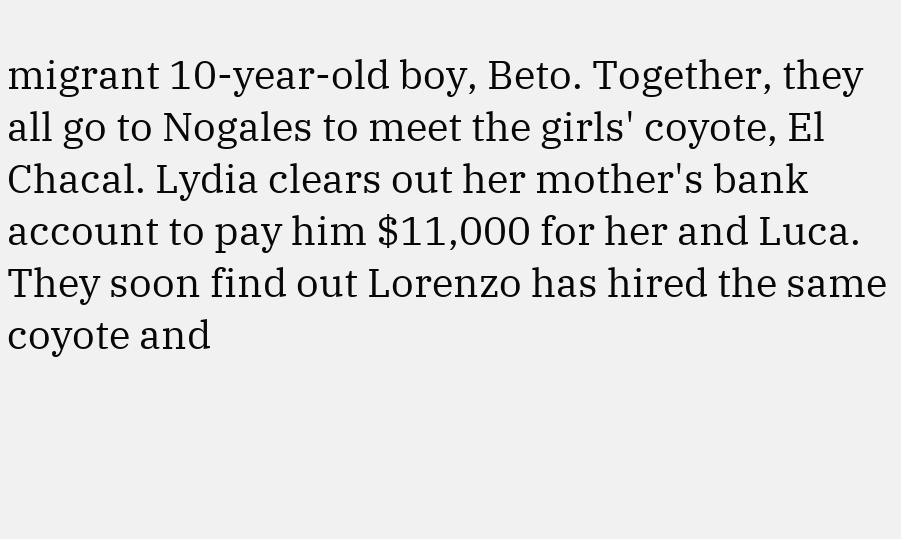migrant 10-year-old boy, Beto. Together, they all go to Nogales to meet the girls' coyote, El Chacal. Lydia clears out her mother's bank account to pay him $11,000 for her and Luca. They soon find out Lorenzo has hired the same coyote and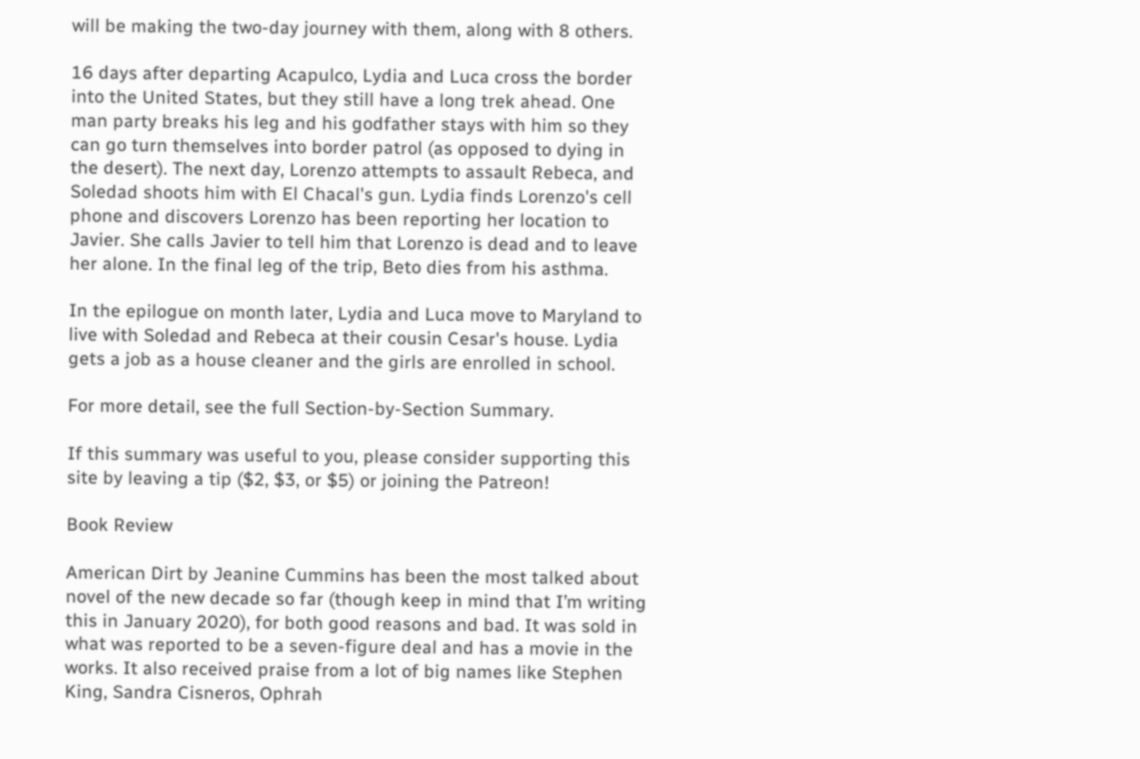will be making the two-day journey with them, along with 8 others.

16 days after departing Acapulco, Lydia and Luca cross the border into the United States, but they still have a long trek ahead. One man party breaks his leg and his godfather stays with him so they can go turn themselves into border patrol (as opposed to dying in the desert). The next day, Lorenzo attempts to assault Rebeca, and Soledad shoots him with El Chacal's gun. Lydia finds Lorenzo's cell phone and discovers Lorenzo has been reporting her location to Javier. She calls Javier to tell him that Lorenzo is dead and to leave her alone. In the final leg of the trip, Beto dies from his asthma.

In the epilogue on month later, Lydia and Luca move to Maryland to live with Soledad and Rebeca at their cousin Cesar's house. Lydia gets a job as a house cleaner and the girls are enrolled in school.

For more detail, see the full Section-by-Section Summary.

If this summary was useful to you, please consider supporting this site by leaving a tip ($2, $3, or $5) or joining the Patreon!

Book Review

American Dirt by Jeanine Cummins has been the most talked about novel of the new decade so far (though keep in mind that I’m writing this in January 2020), for both good reasons and bad. It was sold in what was reported to be a seven-figure deal and has a movie in the works. It also received praise from a lot of big names like Stephen King, Sandra Cisneros, Ophrah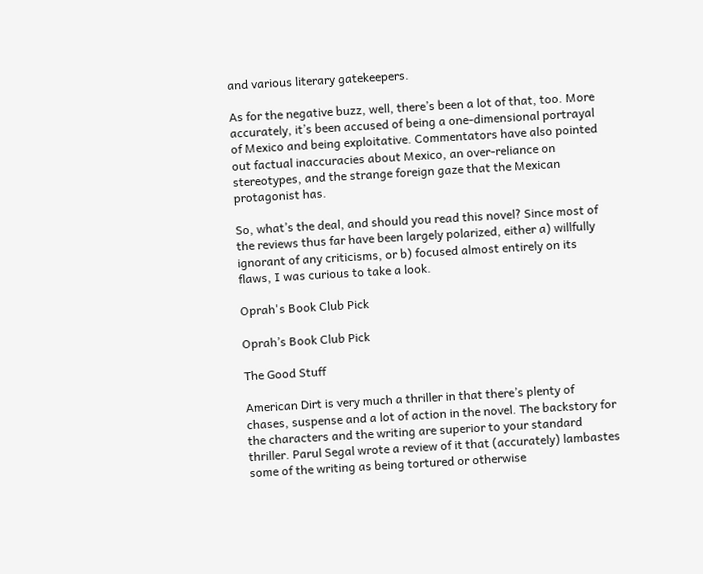and various literary gatekeepers.

As for the negative buzz, well, there’s been a lot of that, too. More accurately, it’s been accused of being a one-dimensional portrayal of Mexico and being exploitative. Commentators have also pointed out factual inaccuracies about Mexico, an over-reliance on stereotypes, and the strange foreign gaze that the Mexican protagonist has.

So, what’s the deal, and should you read this novel? Since most of the reviews thus far have been largely polarized, either a) willfully ignorant of any criticisms, or b) focused almost entirely on its flaws, I was curious to take a look.

Oprah's Book Club Pick

Oprah’s Book Club Pick

The Good Stuff

American Dirt is very much a thriller in that there’s plenty of chases, suspense and a lot of action in the novel. The backstory for the characters and the writing are superior to your standard thriller. Parul Segal wrote a review of it that (accurately) lambastes some of the writing as being tortured or otherwise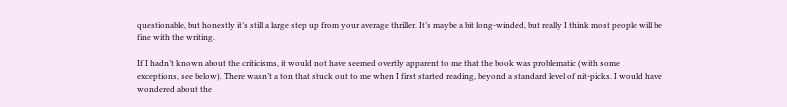questionable, but honestly it’s still a large step up from your average thriller. It’s maybe a bit long-winded, but really I think most people will be fine with the writing.

If I hadn’t known about the criticisms, it would not have seemed overtly apparent to me that the book was problematic (with some exceptions, see below). There wasn’t a ton that stuck out to me when I first started reading, beyond a standard level of nit-picks. I would have wondered about the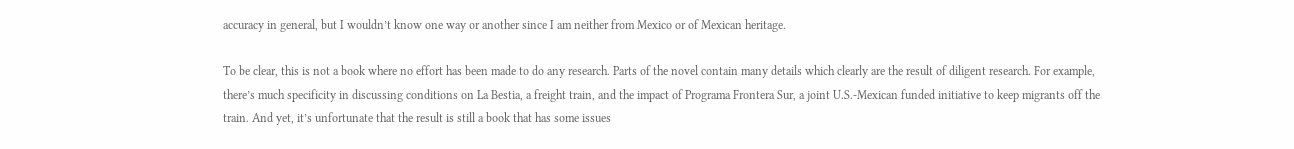accuracy in general, but I wouldn’t know one way or another since I am neither from Mexico or of Mexican heritage.

To be clear, this is not a book where no effort has been made to do any research. Parts of the novel contain many details which clearly are the result of diligent research. For example, there’s much specificity in discussing conditions on La Bestia, a freight train, and the impact of Programa Frontera Sur, a joint U.S.-Mexican funded initiative to keep migrants off the train. And yet, it’s unfortunate that the result is still a book that has some issues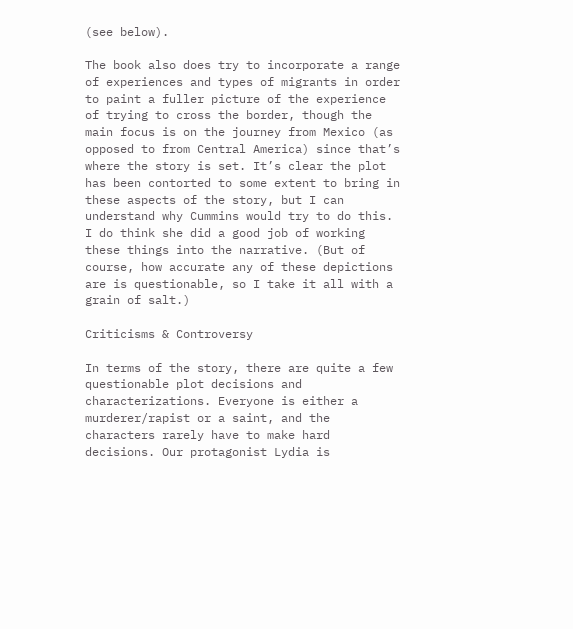(see below).

The book also does try to incorporate a range of experiences and types of migrants in order to paint a fuller picture of the experience of trying to cross the border, though the main focus is on the journey from Mexico (as opposed to from Central America) since that’s where the story is set. It’s clear the plot has been contorted to some extent to bring in these aspects of the story, but I can understand why Cummins would try to do this. I do think she did a good job of working these things into the narrative. (But of course, how accurate any of these depictions are is questionable, so I take it all with a grain of salt.)

Criticisms & Controversy

In terms of the story, there are quite a few questionable plot decisions and characterizations. Everyone is either a murderer/rapist or a saint, and the characters rarely have to make hard decisions. Our protagonist Lydia is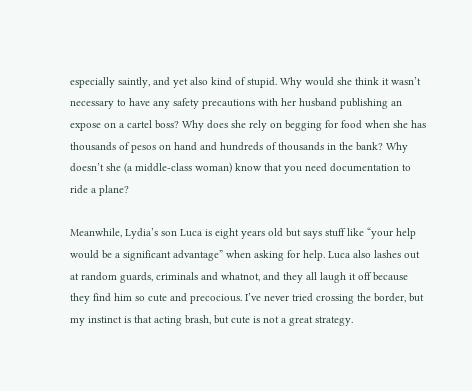especially saintly, and yet also kind of stupid. Why would she think it wasn’t necessary to have any safety precautions with her husband publishing an expose on a cartel boss? Why does she rely on begging for food when she has thousands of pesos on hand and hundreds of thousands in the bank? Why doesn’t she (a middle-class woman) know that you need documentation to ride a plane?

Meanwhile, Lydia’s son Luca is eight years old but says stuff like “your help would be a significant advantage” when asking for help. Luca also lashes out at random guards, criminals and whatnot, and they all laugh it off because they find him so cute and precocious. I’ve never tried crossing the border, but my instinct is that acting brash, but cute is not a great strategy.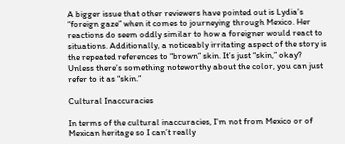A bigger issue that other reviewers have pointed out is Lydia’s “foreign gaze” when it comes to journeying through Mexico. Her reactions do seem oddly similar to how a foreigner would react to situations. Additionally, a noticeably irritating aspect of the story is the repeated references to “brown” skin. It’s just “skin,” okay? Unless there’s something noteworthy about the color, you can just refer to it as “skin.”

Cultural Inaccuracies

In terms of the cultural inaccuracies, I’m not from Mexico or of Mexican heritage so I can’t really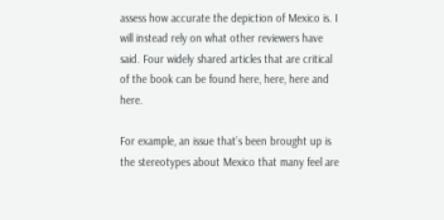assess how accurate the depiction of Mexico is. I will instead rely on what other reviewers have said. Four widely shared articles that are critical of the book can be found here, here, here and here.

For example, an issue that’s been brought up is the stereotypes about Mexico that many feel are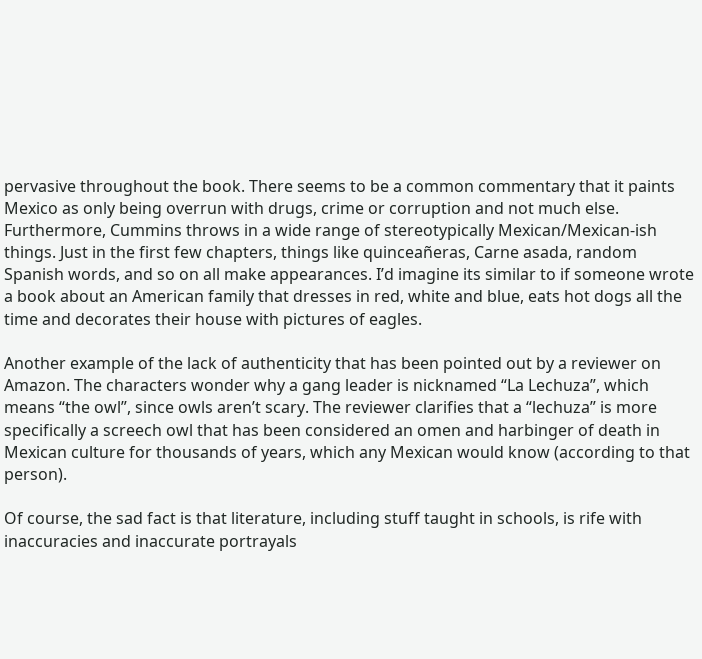pervasive throughout the book. There seems to be a common commentary that it paints Mexico as only being overrun with drugs, crime or corruption and not much else. Furthermore, Cummins throws in a wide range of stereotypically Mexican/Mexican-ish things. Just in the first few chapters, things like quinceañeras, Carne asada, random Spanish words, and so on all make appearances. I’d imagine its similar to if someone wrote a book about an American family that dresses in red, white and blue, eats hot dogs all the time and decorates their house with pictures of eagles.

Another example of the lack of authenticity that has been pointed out by a reviewer on Amazon. The characters wonder why a gang leader is nicknamed “La Lechuza”, which means “the owl”, since owls aren’t scary. The reviewer clarifies that a “lechuza” is more specifically a screech owl that has been considered an omen and harbinger of death in Mexican culture for thousands of years, which any Mexican would know (according to that person).

Of course, the sad fact is that literature, including stuff taught in schools, is rife with inaccuracies and inaccurate portrayals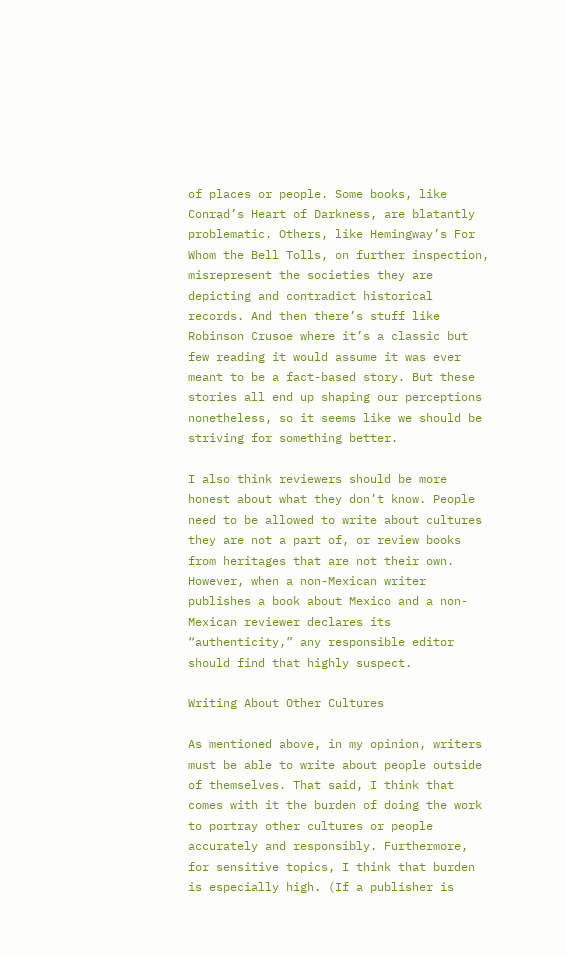of places or people. Some books, like Conrad’s Heart of Darkness, are blatantly problematic. Others, like Hemingway’s For Whom the Bell Tolls, on further inspection, misrepresent the societies they are depicting and contradict historical records. And then there’s stuff like Robinson Crusoe where it’s a classic but few reading it would assume it was ever meant to be a fact-based story. But these stories all end up shaping our perceptions nonetheless, so it seems like we should be striving for something better.

I also think reviewers should be more honest about what they don’t know. People need to be allowed to write about cultures they are not a part of, or review books from heritages that are not their own. However, when a non-Mexican writer publishes a book about Mexico and a non-Mexican reviewer declares its “authenticity,” any responsible editor should find that highly suspect.

Writing About Other Cultures

As mentioned above, in my opinion, writers must be able to write about people outside of themselves. That said, I think that comes with it the burden of doing the work to portray other cultures or people accurately and responsibly. Furthermore, for sensitive topics, I think that burden is especially high. (If a publisher is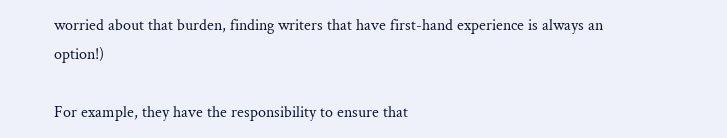worried about that burden, finding writers that have first-hand experience is always an option!)

For example, they have the responsibility to ensure that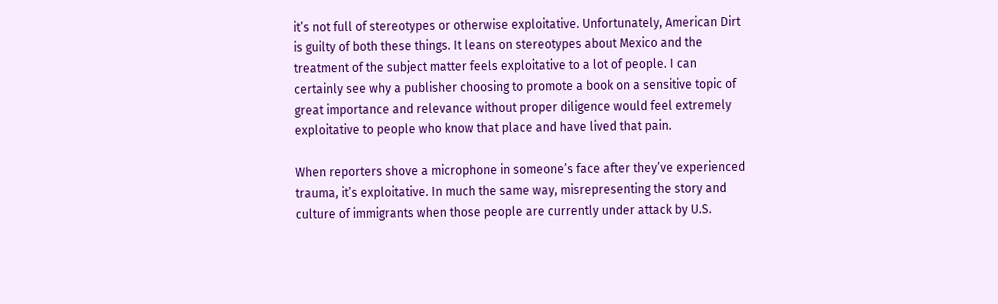it’s not full of stereotypes or otherwise exploitative. Unfortunately, American Dirt is guilty of both these things. It leans on stereotypes about Mexico and the treatment of the subject matter feels exploitative to a lot of people. I can certainly see why a publisher choosing to promote a book on a sensitive topic of great importance and relevance without proper diligence would feel extremely exploitative to people who know that place and have lived that pain.

When reporters shove a microphone in someone’s face after they’ve experienced trauma, it’s exploitative. In much the same way, misrepresenting the story and culture of immigrants when those people are currently under attack by U.S.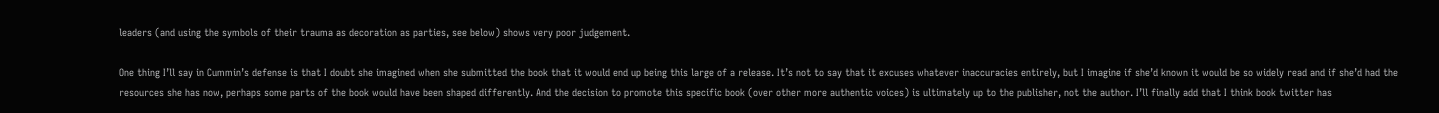leaders (and using the symbols of their trauma as decoration as parties, see below) shows very poor judgement.

One thing I’ll say in Cummin’s defense is that I doubt she imagined when she submitted the book that it would end up being this large of a release. It’s not to say that it excuses whatever inaccuracies entirely, but I imagine if she’d known it would be so widely read and if she’d had the resources she has now, perhaps some parts of the book would have been shaped differently. And the decision to promote this specific book (over other more authentic voices) is ultimately up to the publisher, not the author. I’ll finally add that I think book twitter has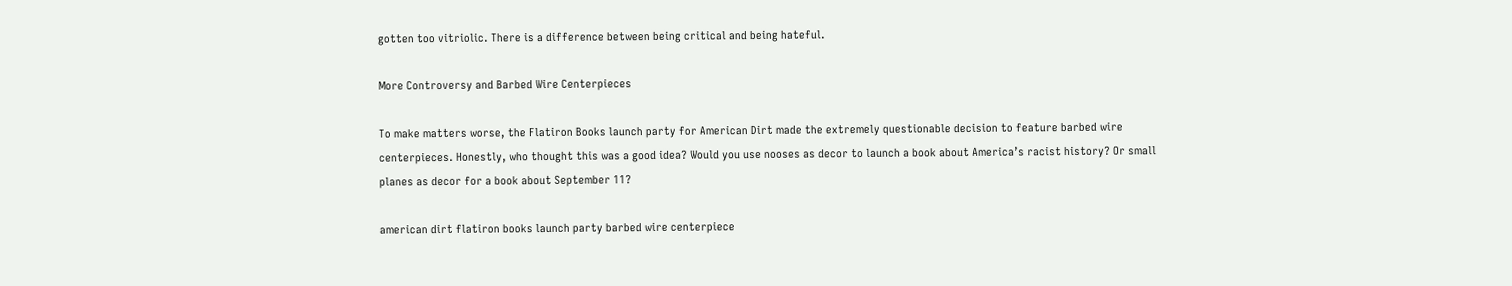gotten too vitriolic. There is a difference between being critical and being hateful.

More Controversy and Barbed Wire Centerpieces

To make matters worse, the Flatiron Books launch party for American Dirt made the extremely questionable decision to feature barbed wire centerpieces. Honestly, who thought this was a good idea? Would you use nooses as decor to launch a book about America’s racist history? Or small planes as decor for a book about September 11?

american dirt flatiron books launch party barbed wire centerpiece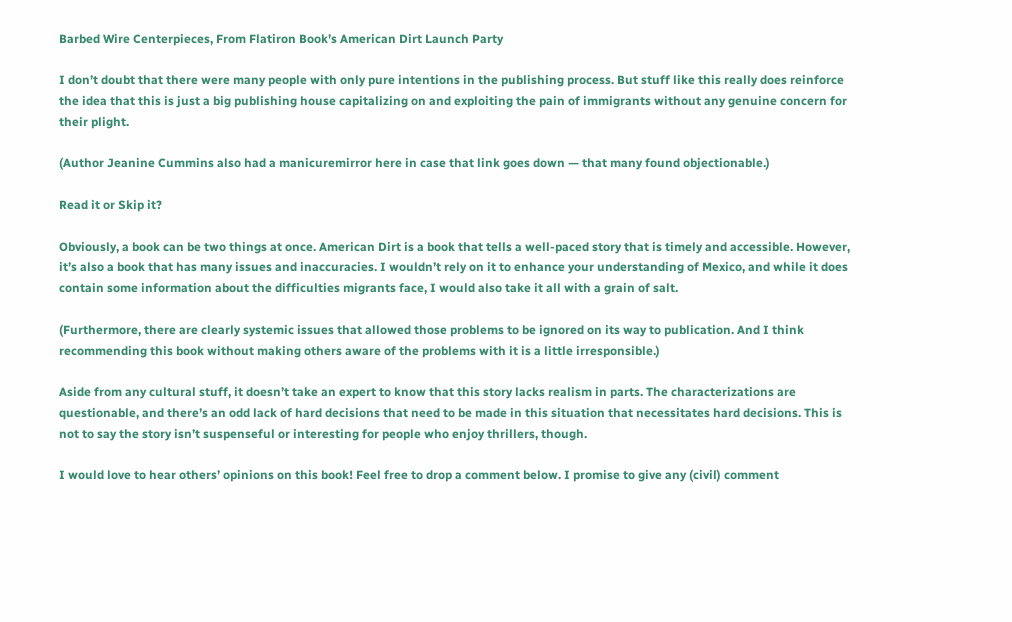Barbed Wire Centerpieces, From Flatiron Book’s American Dirt Launch Party

I don’t doubt that there were many people with only pure intentions in the publishing process. But stuff like this really does reinforce the idea that this is just a big publishing house capitalizing on and exploiting the pain of immigrants without any genuine concern for their plight.

(Author Jeanine Cummins also had a manicuremirror here in case that link goes down — that many found objectionable.)

Read it or Skip it?

Obviously, a book can be two things at once. American Dirt is a book that tells a well-paced story that is timely and accessible. However, it’s also a book that has many issues and inaccuracies. I wouldn’t rely on it to enhance your understanding of Mexico, and while it does contain some information about the difficulties migrants face, I would also take it all with a grain of salt.

(Furthermore, there are clearly systemic issues that allowed those problems to be ignored on its way to publication. And I think recommending this book without making others aware of the problems with it is a little irresponsible.)

Aside from any cultural stuff, it doesn’t take an expert to know that this story lacks realism in parts. The characterizations are questionable, and there’s an odd lack of hard decisions that need to be made in this situation that necessitates hard decisions. This is not to say the story isn’t suspenseful or interesting for people who enjoy thrillers, though.

I would love to hear others’ opinions on this book! Feel free to drop a comment below. I promise to give any (civil) comment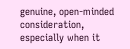genuine, open-minded consideration, especially when it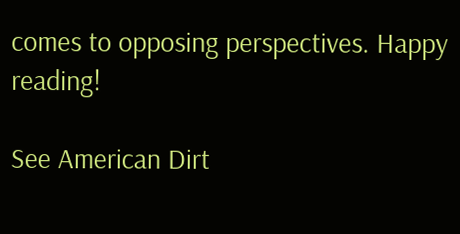comes to opposing perspectives. Happy reading!

See American Dirt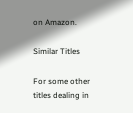on Amazon.

Similar Titles

For some other titles dealing in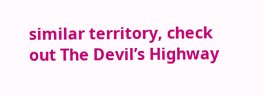similar territory, check out The Devil’s Highway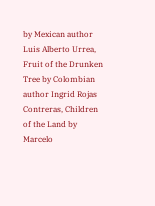by Mexican author Luis Alberto Urrea, Fruit of the Drunken Tree by Colombian author Ingrid Rojas Contreras, Children of the Land by Marcelo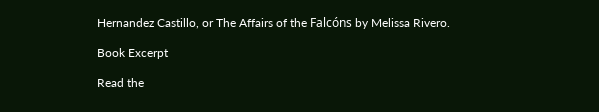Hernandez Castillo, or The Affairs of the Falcóns by Melissa Rivero.

Book Excerpt

Read the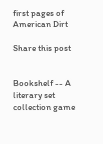first pages of American Dirt

Share this post


Bookshelf -- A literary set collection game